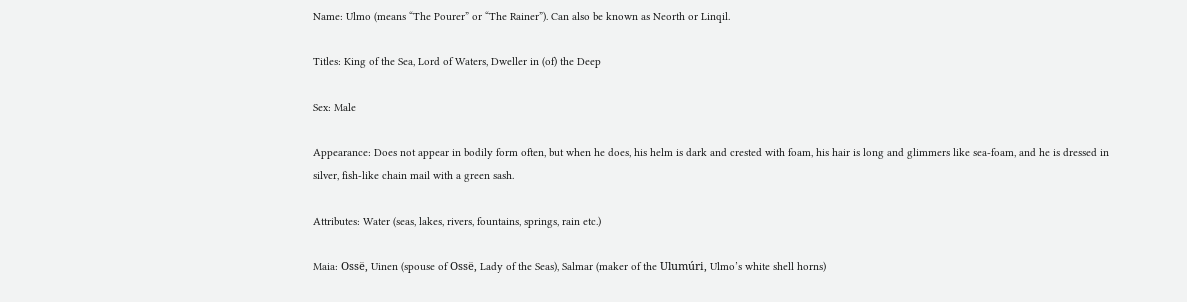Name: Ulmo (means “The Pourer” or “The Rainer”). Can also be known as Neorth or Linqil.

Titles: King of the Sea, Lord of Waters, Dweller in (of) the Deep

Sex: Male

Appearance: Does not appear in bodily form often, but when he does, his helm is dark and crested with foam, his hair is long and glimmers like sea-foam, and he is dressed in silver, fish-like chain mail with a green sash.

Attributes: Water (seas, lakes, rivers, fountains, springs, rain etc.)

Maia: Ossë, Uinen (spouse of Ossë, Lady of the Seas), Salmar (maker of the Ulumúri, Ulmo’s white shell horns)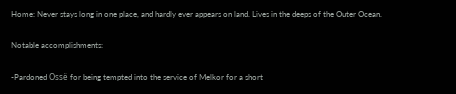Home: Never stays long in one place, and hardly ever appears on land. Lives in the deeps of the Outer Ocean.

Notable accomplishments:

-Pardoned Ossë for being tempted into the service of Melkor for a short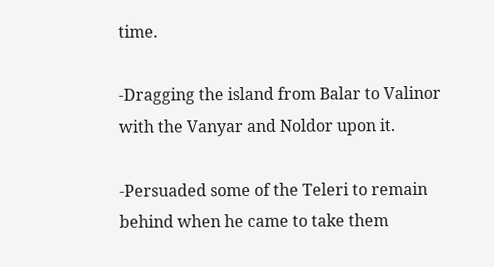time.

-Dragging the island from Balar to Valinor with the Vanyar and Noldor upon it.

-Persuaded some of the Teleri to remain behind when he came to take them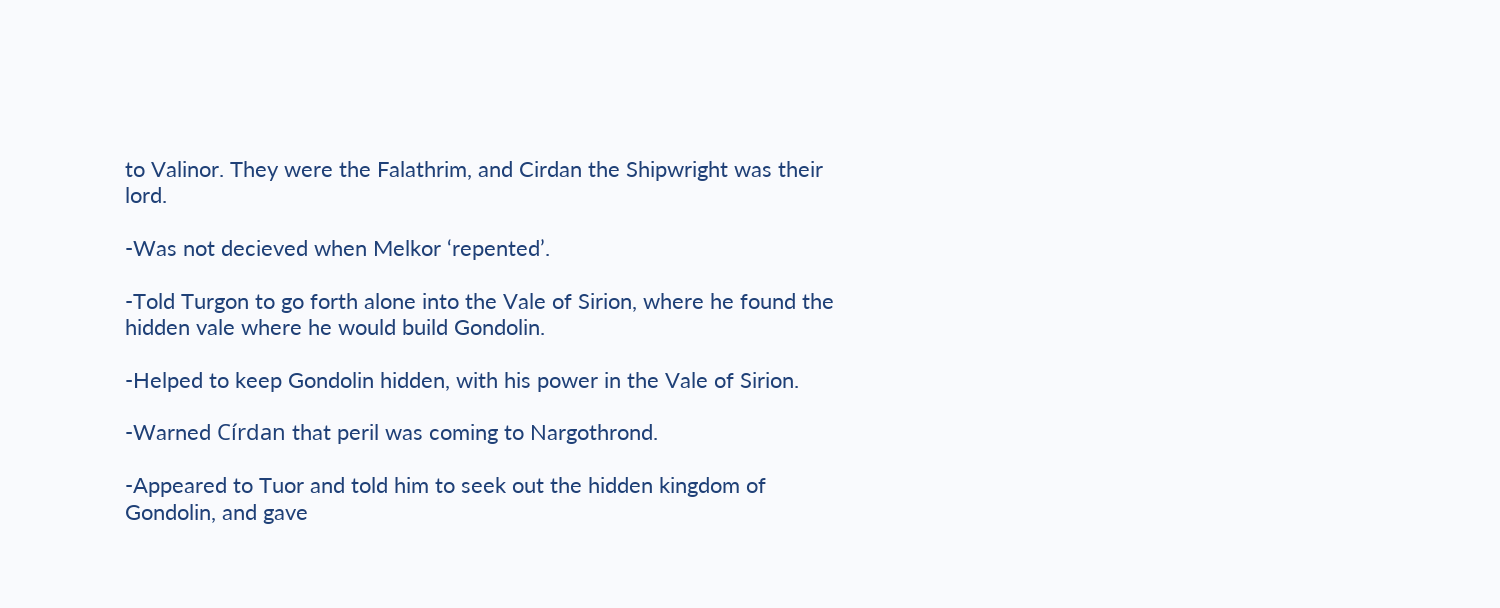to Valinor. They were the Falathrim, and Cirdan the Shipwright was their lord.

-Was not decieved when Melkor ‘repented’.

-Told Turgon to go forth alone into the Vale of Sirion, where he found the hidden vale where he would build Gondolin.

-Helped to keep Gondolin hidden, with his power in the Vale of Sirion.

-Warned Círdan that peril was coming to Nargothrond.

-Appeared to Tuor and told him to seek out the hidden kingdom of Gondolin, and gave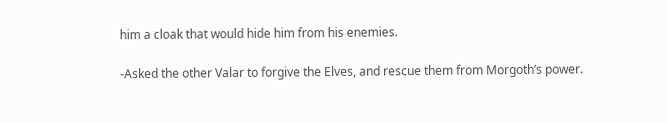him a cloak that would hide him from his enemies.

-Asked the other Valar to forgive the Elves, and rescue them from Morgoth’s power.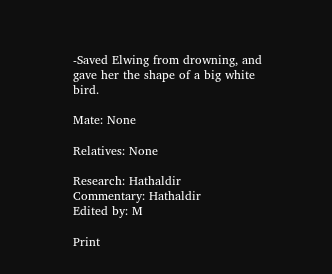-Saved Elwing from drowning, and gave her the shape of a big white bird.

Mate: None

Relatives: None

Research: Hathaldir
Commentary: Hathaldir
Edited by: M

Print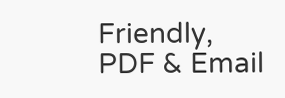Friendly, PDF & Email